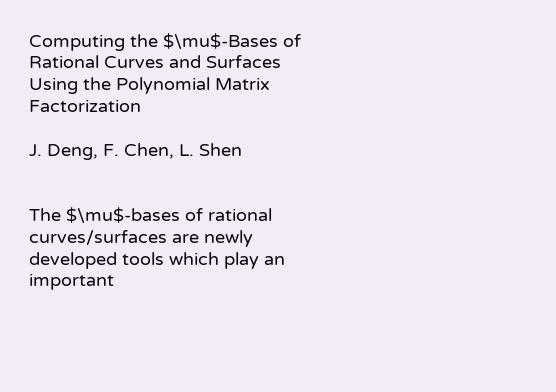Computing the $\mu$-Bases of Rational Curves and Surfaces Using the Polynomial Matrix Factorization

J. Deng, F. Chen, L. Shen


The $\mu$-bases of rational curves/surfaces are newly developed tools which play an important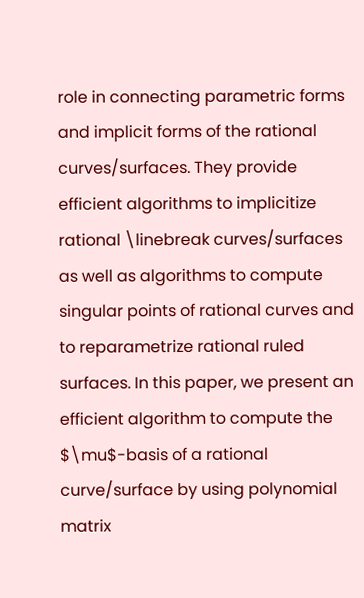role in connecting parametric forms and implicit forms of the rational curves/surfaces. They provide efficient algorithms to implicitize rational \linebreak curves/surfaces as well as algorithms to compute singular points of rational curves and to reparametrize rational ruled surfaces. In this paper, we present an efficient algorithm to compute the $\mu$-basis of a rational curve/surface by using polynomial matrix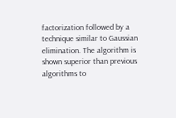factorization followed by a technique similar to Gaussian elimination. The algorithm is shown superior than previous algorithms to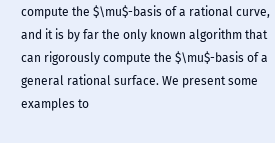compute the $\mu$-basis of a rational curve, and it is by far the only known algorithm that can rigorously compute the $\mu$-basis of a general rational surface. We present some examples to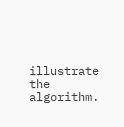illustrate the algorithm.